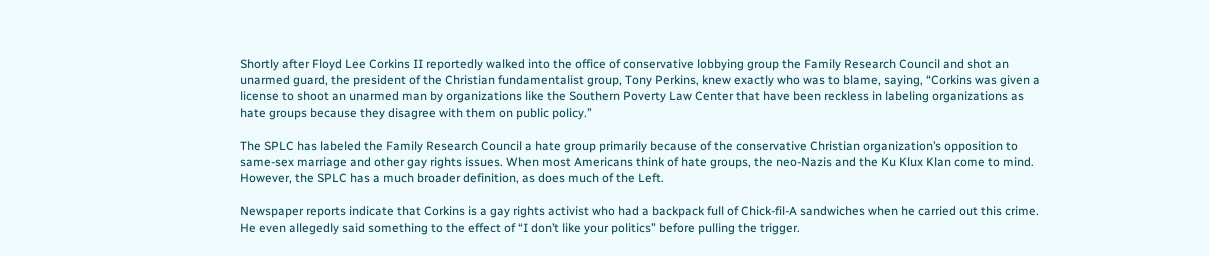Shortly after Floyd Lee Corkins II reportedly walked into the office of conservative lobbying group the Family Research Council and shot an unarmed guard, the president of the Christian fundamentalist group, Tony Perkins, knew exactly who was to blame, saying, “Corkins was given a license to shoot an unarmed man by organizations like the Southern Poverty Law Center that have been reckless in labeling organizations as hate groups because they disagree with them on public policy.”

The SPLC has labeled the Family Research Council a hate group primarily because of the conservative Christian organization’s opposition to same-sex marriage and other gay rights issues. When most Americans think of hate groups, the neo-Nazis and the Ku Klux Klan come to mind. However, the SPLC has a much broader definition, as does much of the Left.

Newspaper reports indicate that Corkins is a gay rights activist who had a backpack full of Chick-fil-A sandwiches when he carried out this crime. He even allegedly said something to the effect of “I don’t like your politics” before pulling the trigger.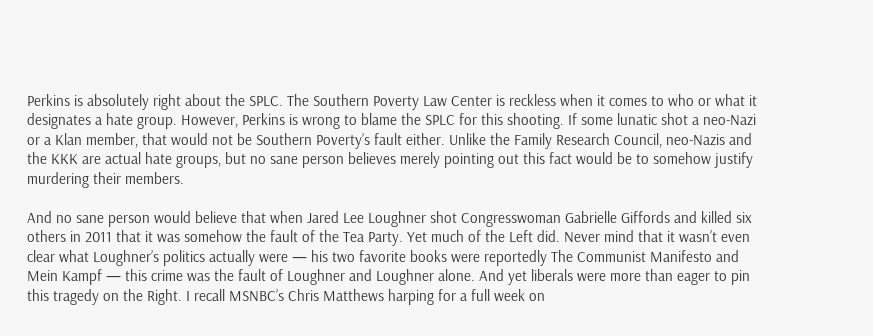Perkins is absolutely right about the SPLC. The Southern Poverty Law Center is reckless when it comes to who or what it designates a hate group. However, Perkins is wrong to blame the SPLC for this shooting. If some lunatic shot a neo-Nazi or a Klan member, that would not be Southern Poverty’s fault either. Unlike the Family Research Council, neo-Nazis and the KKK are actual hate groups, but no sane person believes merely pointing out this fact would be to somehow justify murdering their members.

And no sane person would believe that when Jared Lee Loughner shot Congresswoman Gabrielle Giffords and killed six others in 2011 that it was somehow the fault of the Tea Party. Yet much of the Left did. Never mind that it wasn’t even clear what Loughner’s politics actually were — his two favorite books were reportedly The Communist Manifesto and Mein Kampf — this crime was the fault of Loughner and Loughner alone. And yet liberals were more than eager to pin this tragedy on the Right. I recall MSNBC’s Chris Matthews harping for a full week on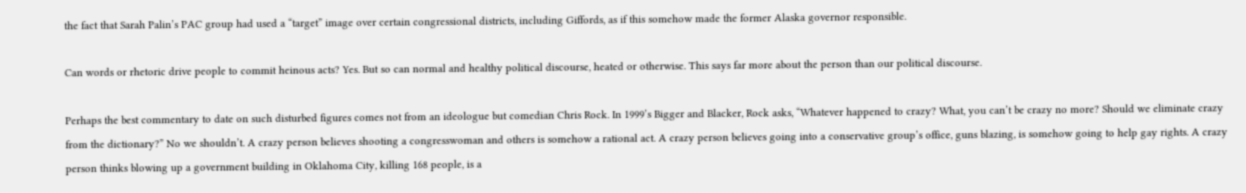the fact that Sarah Palin’s PAC group had used a “target” image over certain congressional districts, including Giffords, as if this somehow made the former Alaska governor responsible.

Can words or rhetoric drive people to commit heinous acts? Yes. But so can normal and healthy political discourse, heated or otherwise. This says far more about the person than our political discourse.

Perhaps the best commentary to date on such disturbed figures comes not from an ideologue but comedian Chris Rock. In 1999’s Bigger and Blacker, Rock asks, “Whatever happened to crazy? What, you can’t be crazy no more? Should we eliminate crazy from the dictionary?” No we shouldn’t. A crazy person believes shooting a congresswoman and others is somehow a rational act. A crazy person believes going into a conservative group’s office, guns blazing, is somehow going to help gay rights. A crazy person thinks blowing up a government building in Oklahoma City, killing 168 people, is a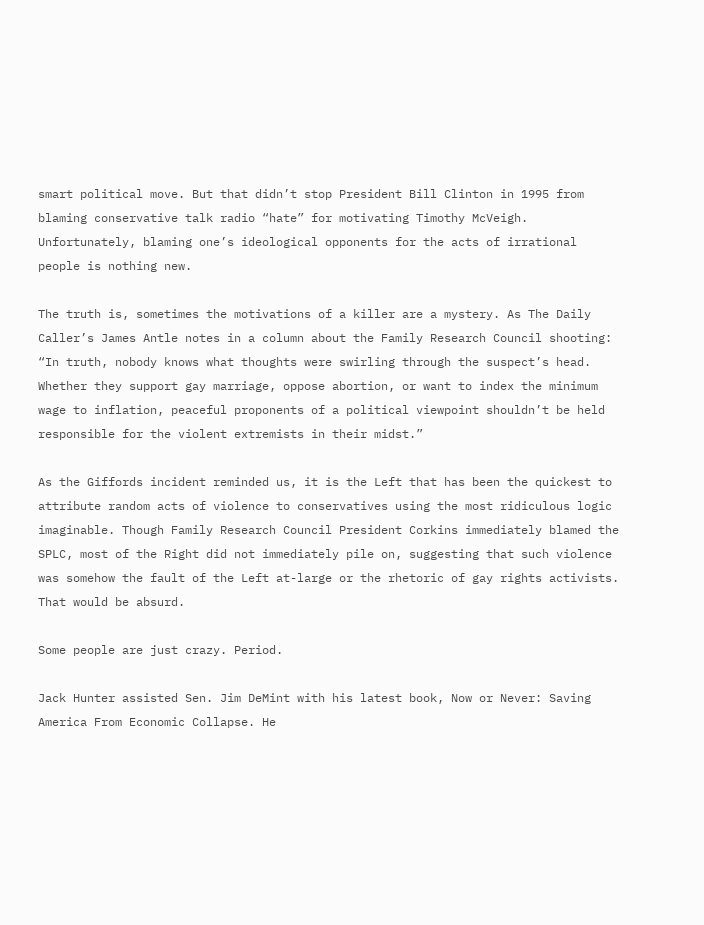smart political move. But that didn’t stop President Bill Clinton in 1995 from blaming conservative talk radio “hate” for motivating Timothy McVeigh. Unfortunately, blaming one’s ideological opponents for the acts of irrational people is nothing new.

The truth is, sometimes the motivations of a killer are a mystery. As The Daily Caller’s James Antle notes in a column about the Family Research Council shooting: “In truth, nobody knows what thoughts were swirling through the suspect’s head. Whether they support gay marriage, oppose abortion, or want to index the minimum wage to inflation, peaceful proponents of a political viewpoint shouldn’t be held responsible for the violent extremists in their midst.”

As the Giffords incident reminded us, it is the Left that has been the quickest to attribute random acts of violence to conservatives using the most ridiculous logic imaginable. Though Family Research Council President Corkins immediately blamed the SPLC, most of the Right did not immediately pile on, suggesting that such violence was somehow the fault of the Left at-large or the rhetoric of gay rights activists. That would be absurd.

Some people are just crazy. Period.

Jack Hunter assisted Sen. Jim DeMint with his latest book, Now or Never: Saving America From Economic Collapse. He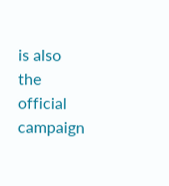is also the official campaign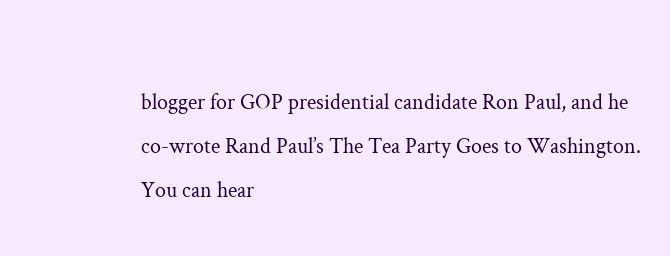blogger for GOP presidential candidate Ron Paul, and he co-wrote Rand Paul’s The Tea Party Goes to Washington. You can hear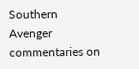Southern Avenger commentaries on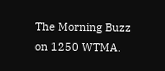The Morning Buzz on 1250 WTMA.